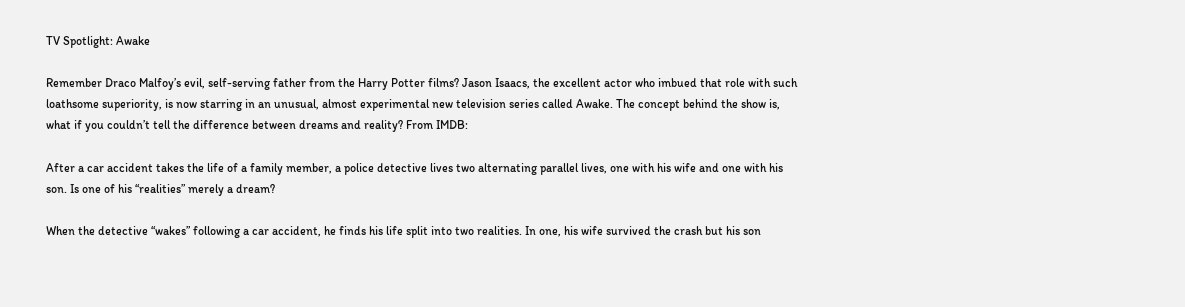TV Spotlight: Awake

Remember Draco Malfoy’s evil, self-serving father from the Harry Potter films? Jason Isaacs, the excellent actor who imbued that role with such loathsome superiority, is now starring in an unusual, almost experimental new television series called Awake. The concept behind the show is, what if you couldn’t tell the difference between dreams and reality? From IMDB:

After a car accident takes the life of a family member, a police detective lives two alternating parallel lives, one with his wife and one with his son. Is one of his “realities” merely a dream?

When the detective “wakes” following a car accident, he finds his life split into two realities. In one, his wife survived the crash but his son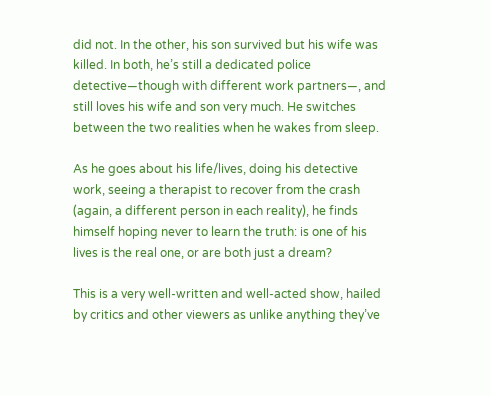did not. In the other, his son survived but his wife was killed. In both, he’s still a dedicated police detective—though with different work partners—, and still loves his wife and son very much. He switches between the two realities when he wakes from sleep.

As he goes about his life/lives, doing his detective work, seeing a therapist to recover from the crash (again, a different person in each reality), he finds himself hoping never to learn the truth: is one of his lives is the real one, or are both just a dream?

This is a very well-written and well-acted show, hailed by critics and other viewers as unlike anything they’ve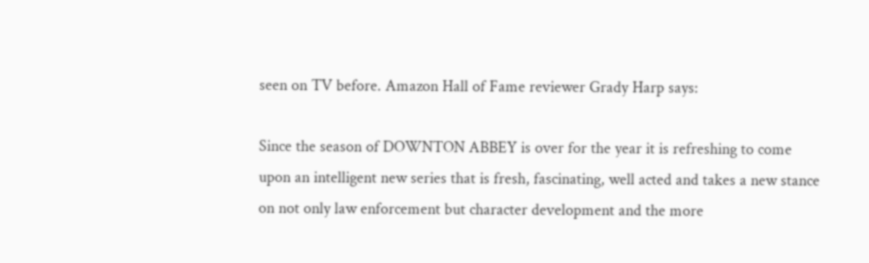seen on TV before. Amazon Hall of Fame reviewer Grady Harp says:

Since the season of DOWNTON ABBEY is over for the year it is refreshing to come upon an intelligent new series that is fresh, fascinating, well acted and takes a new stance on not only law enforcement but character development and the more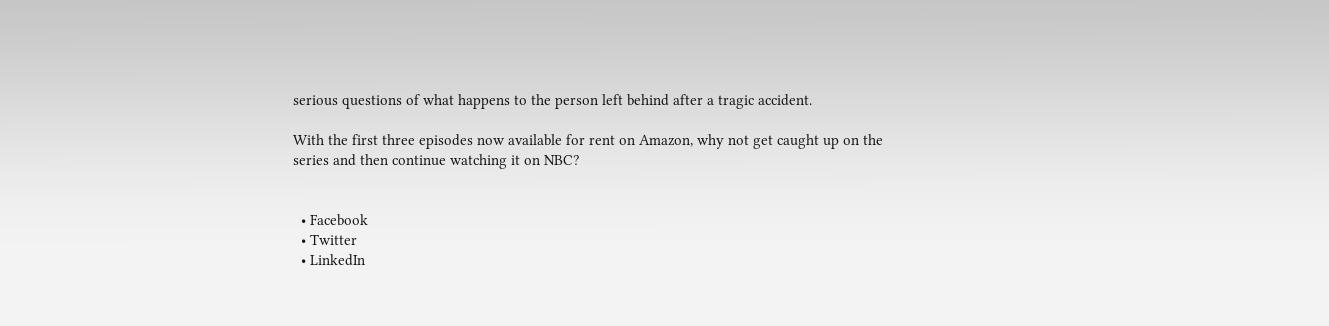serious questions of what happens to the person left behind after a tragic accident.

With the first three episodes now available for rent on Amazon, why not get caught up on the series and then continue watching it on NBC?


  • Facebook
  • Twitter
  • LinkedIn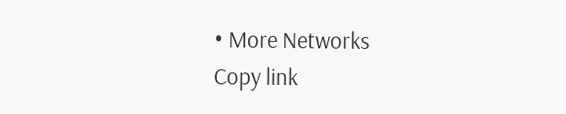• More Networks
Copy link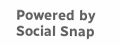Powered by Social Snap